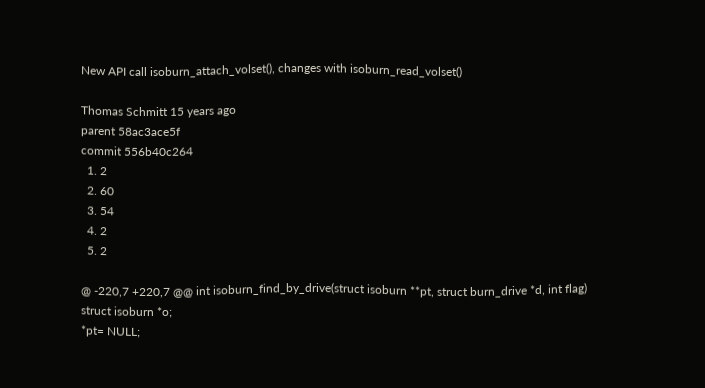New API call isoburn_attach_volset(), changes with isoburn_read_volset()

Thomas Schmitt 15 years ago
parent 58ac3ace5f
commit 556b40c264
  1. 2
  2. 60
  3. 54
  4. 2
  5. 2

@ -220,7 +220,7 @@ int isoburn_find_by_drive(struct isoburn **pt, struct burn_drive *d, int flag)
struct isoburn *o;
*pt= NULL;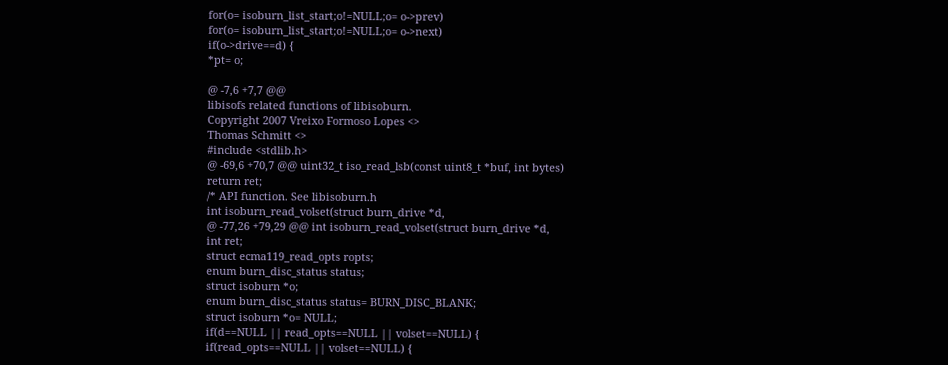for(o= isoburn_list_start;o!=NULL;o= o->prev)
for(o= isoburn_list_start;o!=NULL;o= o->next)
if(o->drive==d) {
*pt= o;

@ -7,6 +7,7 @@
libisofs related functions of libisoburn.
Copyright 2007 Vreixo Formoso Lopes <>
Thomas Schmitt <>
#include <stdlib.h>
@ -69,6 +70,7 @@ uint32_t iso_read_lsb(const uint8_t *buf, int bytes)
return ret;
/* API function. See libisoburn.h
int isoburn_read_volset(struct burn_drive *d,
@ -77,26 +79,29 @@ int isoburn_read_volset(struct burn_drive *d,
int ret;
struct ecma119_read_opts ropts;
enum burn_disc_status status;
struct isoburn *o;
enum burn_disc_status status= BURN_DISC_BLANK;
struct isoburn *o= NULL;
if(d==NULL || read_opts==NULL || volset==NULL) {
if(read_opts==NULL || volset==NULL) {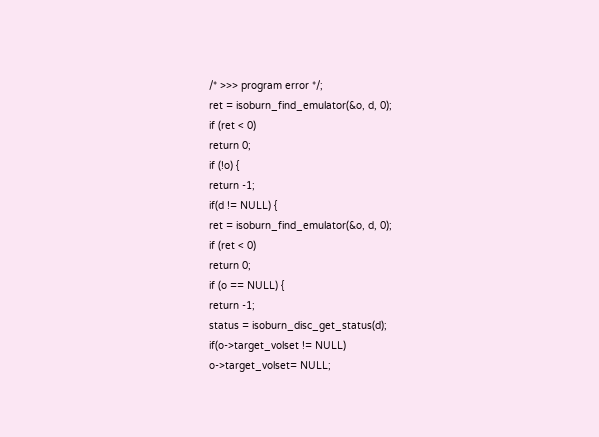/* >>> program error */;
ret = isoburn_find_emulator(&o, d, 0);
if (ret < 0)
return 0;
if (!o) {
return -1;
if(d != NULL) {
ret = isoburn_find_emulator(&o, d, 0);
if (ret < 0)
return 0;
if (o == NULL) {
return -1;
status = isoburn_disc_get_status(d);
if(o->target_volset != NULL)
o->target_volset= NULL;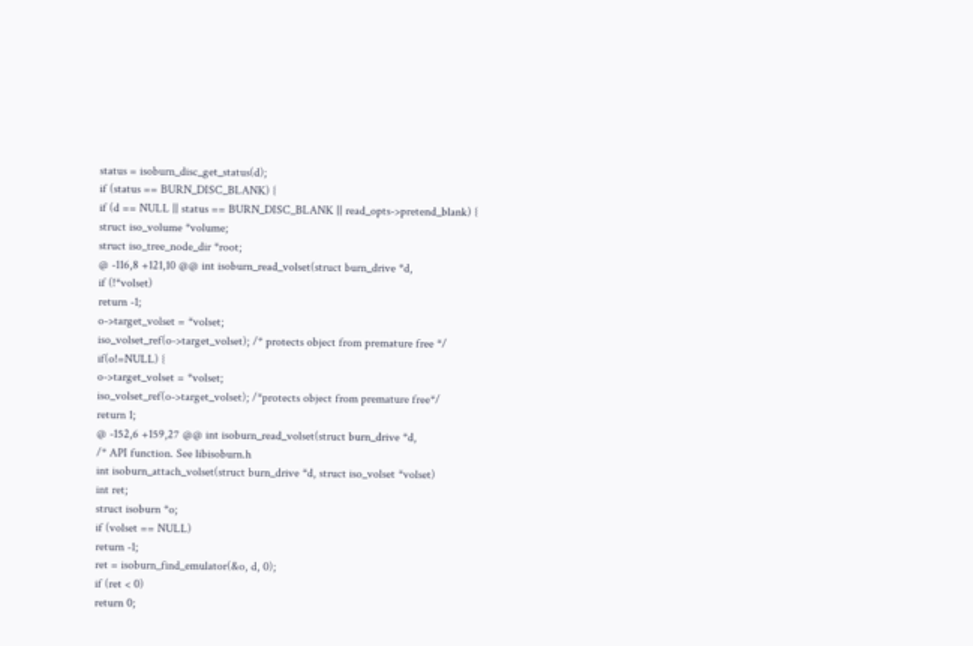status = isoburn_disc_get_status(d);
if (status == BURN_DISC_BLANK) {
if (d == NULL || status == BURN_DISC_BLANK || read_opts->pretend_blank) {
struct iso_volume *volume;
struct iso_tree_node_dir *root;
@ -116,8 +121,10 @@ int isoburn_read_volset(struct burn_drive *d,
if (!*volset)
return -1;
o->target_volset = *volset;
iso_volset_ref(o->target_volset); /* protects object from premature free */
if(o!=NULL) {
o->target_volset = *volset;
iso_volset_ref(o->target_volset); /*protects object from premature free*/
return 1;
@ -152,6 +159,27 @@ int isoburn_read_volset(struct burn_drive *d,
/* API function. See libisoburn.h
int isoburn_attach_volset(struct burn_drive *d, struct iso_volset *volset)
int ret;
struct isoburn *o;
if (volset == NULL)
return -1;
ret = isoburn_find_emulator(&o, d, 0);
if (ret < 0)
return 0;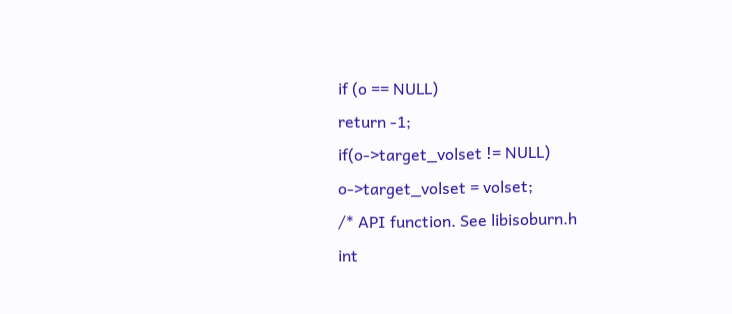if (o == NULL)
return -1;
if(o->target_volset != NULL)
o->target_volset = volset;
/* API function. See libisoburn.h
int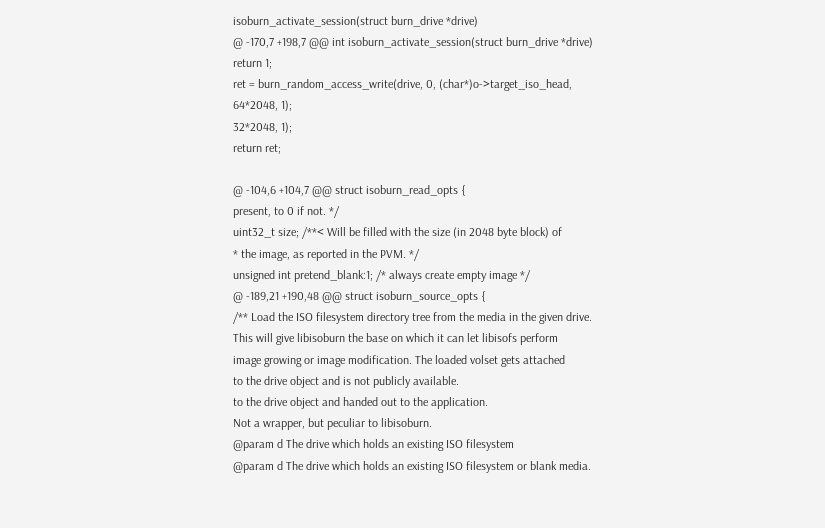isoburn_activate_session(struct burn_drive *drive)
@ -170,7 +198,7 @@ int isoburn_activate_session(struct burn_drive *drive)
return 1;
ret = burn_random_access_write(drive, 0, (char*)o->target_iso_head,
64*2048, 1);
32*2048, 1);
return ret;

@ -104,6 +104,7 @@ struct isoburn_read_opts {
present, to 0 if not. */
uint32_t size; /**< Will be filled with the size (in 2048 byte block) of
* the image, as reported in the PVM. */
unsigned int pretend_blank:1; /* always create empty image */
@ -189,21 +190,48 @@ struct isoburn_source_opts {
/** Load the ISO filesystem directory tree from the media in the given drive.
This will give libisoburn the base on which it can let libisofs perform
image growing or image modification. The loaded volset gets attached
to the drive object and is not publicly available.
to the drive object and handed out to the application.
Not a wrapper, but peculiar to libisoburn.
@param d The drive which holds an existing ISO filesystem
@param d The drive which holds an existing ISO filesystem or blank media.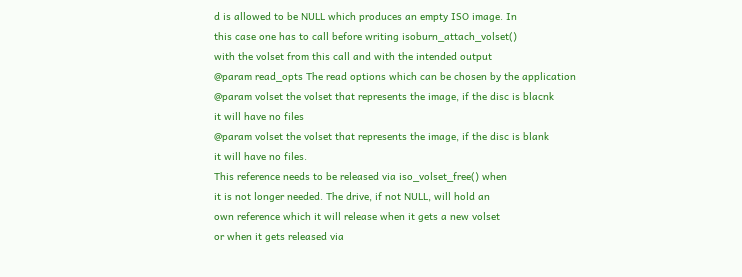d is allowed to be NULL which produces an empty ISO image. In
this case one has to call before writing isoburn_attach_volset()
with the volset from this call and with the intended output
@param read_opts The read options which can be chosen by the application
@param volset the volset that represents the image, if the disc is blacnk
it will have no files
@param volset the volset that represents the image, if the disc is blank
it will have no files.
This reference needs to be released via iso_volset_free() when
it is not longer needed. The drive, if not NULL, will hold an
own reference which it will release when it gets a new volset
or when it gets released via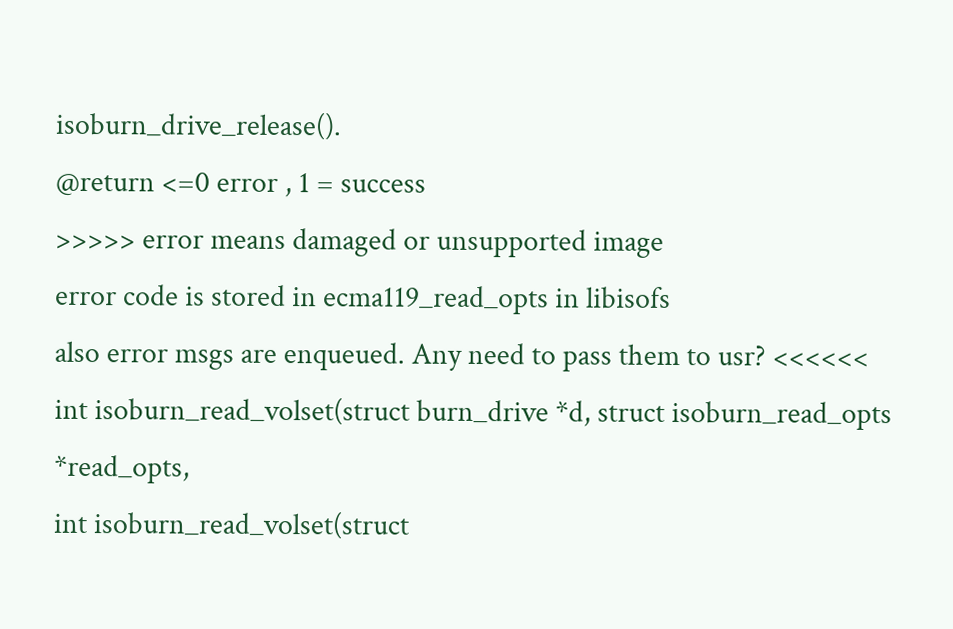isoburn_drive_release().
@return <=0 error , 1 = success
>>>>> error means damaged or unsupported image
error code is stored in ecma119_read_opts in libisofs
also error msgs are enqueued. Any need to pass them to usr? <<<<<<
int isoburn_read_volset(struct burn_drive *d, struct isoburn_read_opts *read_opts,
int isoburn_read_volset(struct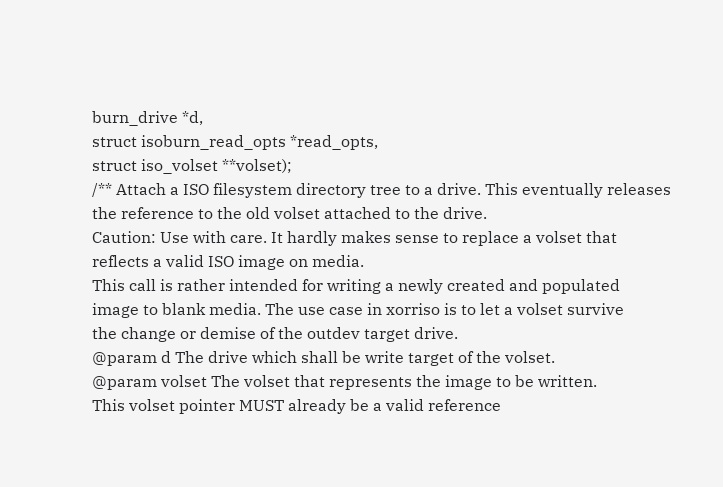burn_drive *d,
struct isoburn_read_opts *read_opts,
struct iso_volset **volset);
/** Attach a ISO filesystem directory tree to a drive. This eventually releases
the reference to the old volset attached to the drive.
Caution: Use with care. It hardly makes sense to replace a volset that
reflects a valid ISO image on media.
This call is rather intended for writing a newly created and populated
image to blank media. The use case in xorriso is to let a volset survive
the change or demise of the outdev target drive.
@param d The drive which shall be write target of the volset.
@param volset The volset that represents the image to be written.
This volset pointer MUST already be a valid reference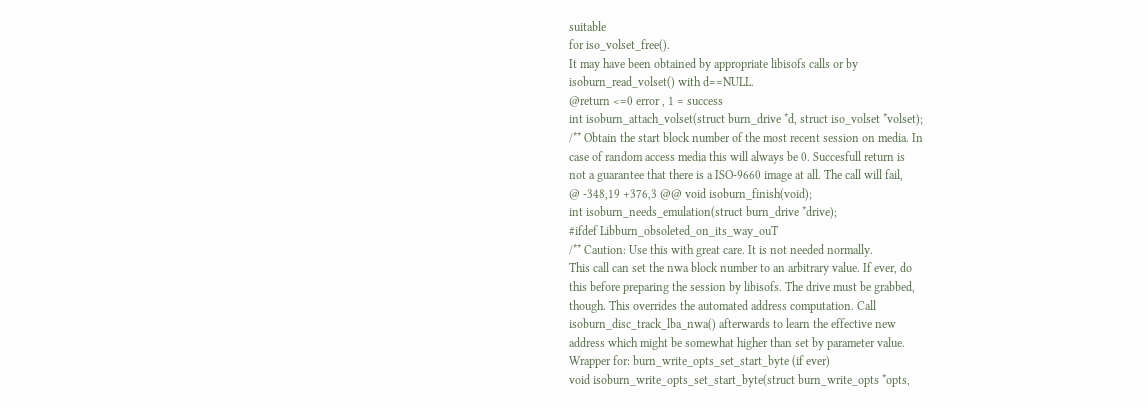suitable
for iso_volset_free().
It may have been obtained by appropriate libisofs calls or by
isoburn_read_volset() with d==NULL.
@return <=0 error , 1 = success
int isoburn_attach_volset(struct burn_drive *d, struct iso_volset *volset);
/** Obtain the start block number of the most recent session on media. In
case of random access media this will always be 0. Succesfull return is
not a guarantee that there is a ISO-9660 image at all. The call will fail,
@ -348,19 +376,3 @@ void isoburn_finish(void);
int isoburn_needs_emulation(struct burn_drive *drive);
#ifdef Libburn_obsoleted_on_its_way_ouT
/** Caution: Use this with great care. It is not needed normally.
This call can set the nwa block number to an arbitrary value. If ever, do
this before preparing the session by libisofs. The drive must be grabbed,
though. This overrides the automated address computation. Call
isoburn_disc_track_lba_nwa() afterwards to learn the effective new
address which might be somewhat higher than set by parameter value.
Wrapper for: burn_write_opts_set_start_byte (if ever)
void isoburn_write_opts_set_start_byte(struct burn_write_opts *opts,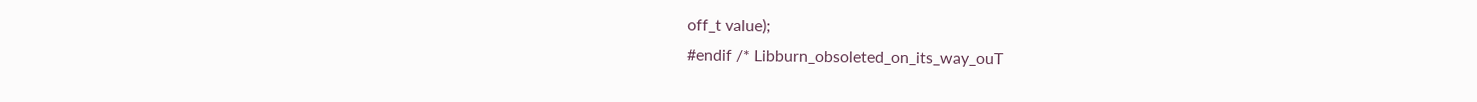off_t value);
#endif /* Libburn_obsoleted_on_its_way_ouT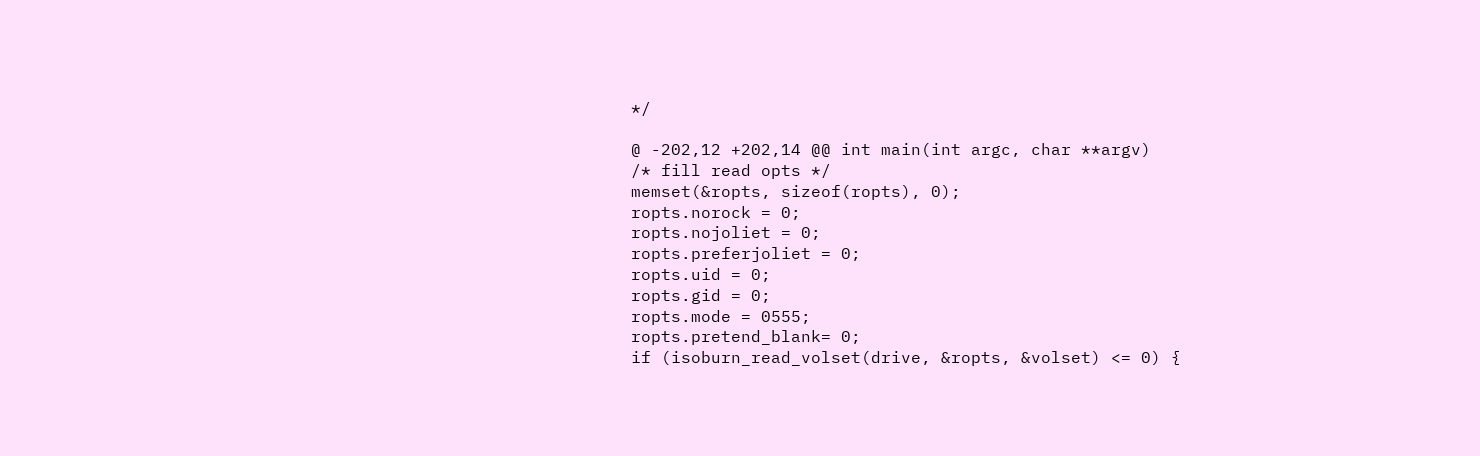*/

@ -202,12 +202,14 @@ int main(int argc, char **argv)
/* fill read opts */
memset(&ropts, sizeof(ropts), 0);
ropts.norock = 0;
ropts.nojoliet = 0;
ropts.preferjoliet = 0;
ropts.uid = 0;
ropts.gid = 0;
ropts.mode = 0555;
ropts.pretend_blank= 0;
if (isoburn_read_volset(drive, &ropts, &volset) <= 0) {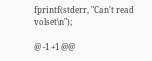fprintf(stderr, "Can't read volset\n");

@ -1 +1 @@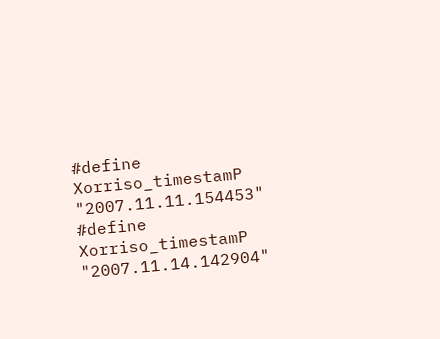#define Xorriso_timestamP "2007.11.11.154453"
#define Xorriso_timestamP "2007.11.14.142904"